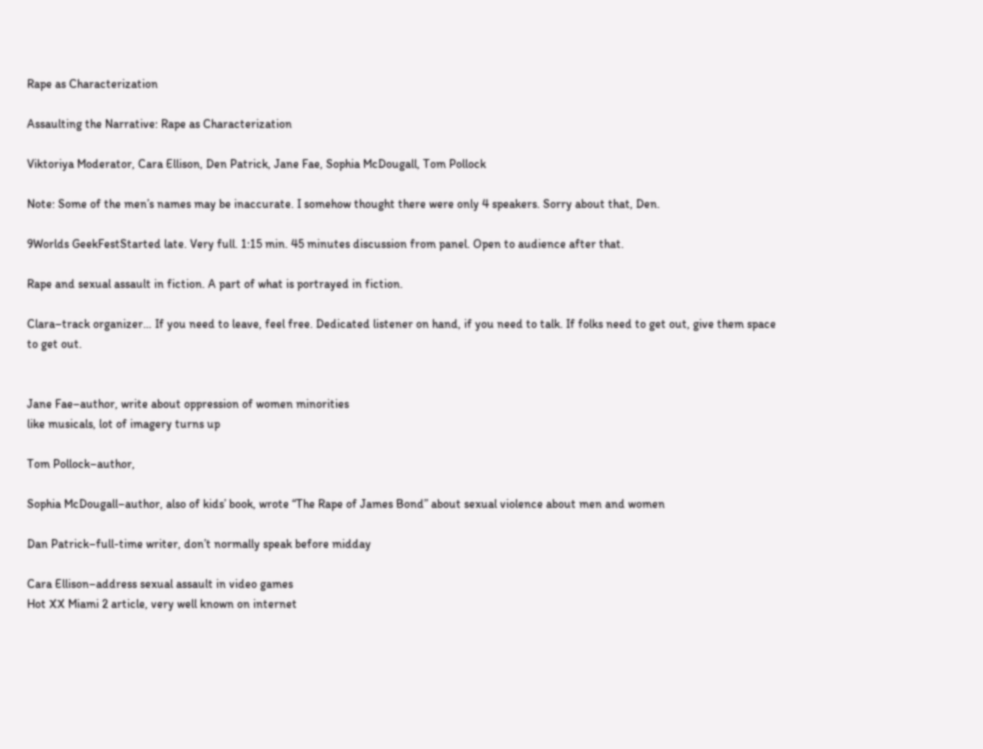Rape as Characterization

Assaulting the Narrative: Rape as Characterization

Viktoriya Moderator, Cara Ellison, Den Patrick, Jane Fae, Sophia McDougall, Tom Pollock

Note: Some of the men’s names may be inaccurate. I somehow thought there were only 4 speakers. Sorry about that, Den.

9Worlds GeekFestStarted late. Very full. 1:15 min. 45 minutes discussion from panel. Open to audience after that.

Rape and sexual assault in fiction. A part of what is portrayed in fiction.

Clara–track organizer… If you need to leave, feel free. Dedicated listener on hand, if you need to talk. If folks need to get out, give them space to get out.


Jane Fae–author, write about oppression of women minorities
like musicals, lot of imagery turns up

Tom Pollock–author,

Sophia McDougall–author, also of kids’ book, wrote “The Rape of James Bond” about sexual violence about men and women

Dan Patrick–full-time writer, don’t normally speak before midday

Cara Ellison–address sexual assault in video games
Hot XX Miami 2 article, very well known on internet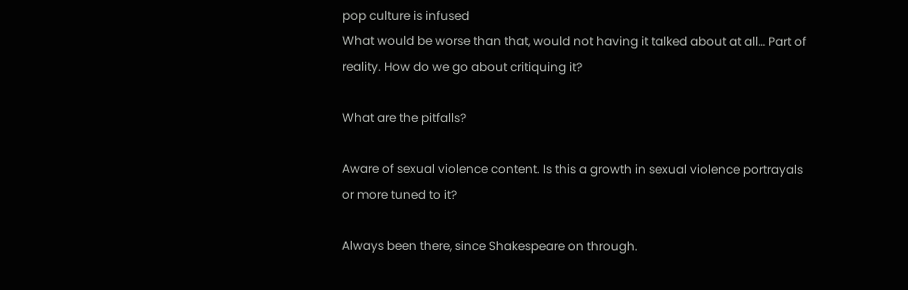pop culture is infused
What would be worse than that, would not having it talked about at all… Part of reality. How do we go about critiquing it?

What are the pitfalls?

Aware of sexual violence content. Is this a growth in sexual violence portrayals or more tuned to it?

Always been there, since Shakespeare on through.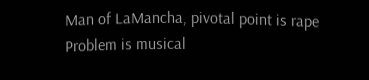Man of LaMancha, pivotal point is rape
Problem is musical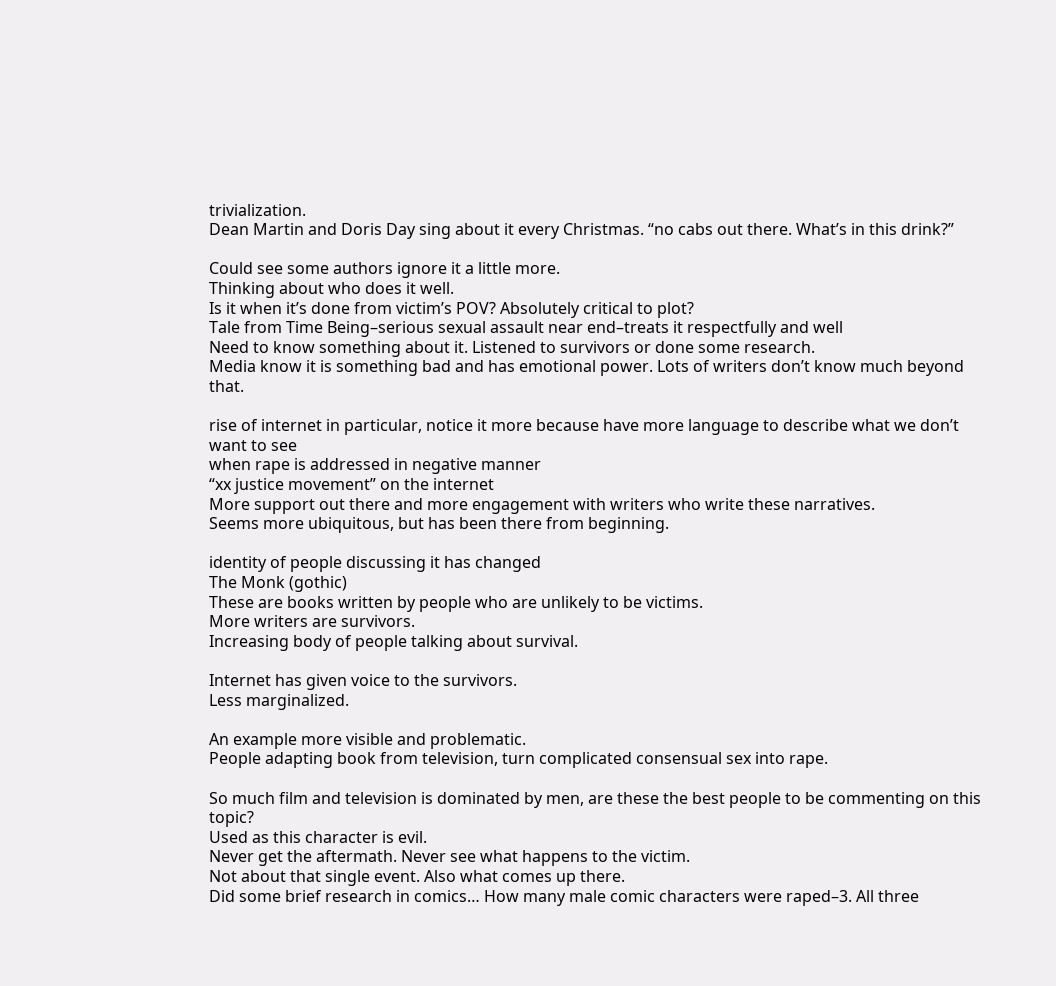trivialization.
Dean Martin and Doris Day sing about it every Christmas. “no cabs out there. What’s in this drink?”

Could see some authors ignore it a little more.
Thinking about who does it well.
Is it when it’s done from victim’s POV? Absolutely critical to plot?
Tale from Time Being–serious sexual assault near end–treats it respectfully and well
Need to know something about it. Listened to survivors or done some research.
Media know it is something bad and has emotional power. Lots of writers don’t know much beyond that.

rise of internet in particular, notice it more because have more language to describe what we don’t want to see
when rape is addressed in negative manner
“xx justice movement” on the internet
More support out there and more engagement with writers who write these narratives.
Seems more ubiquitous, but has been there from beginning.

identity of people discussing it has changed
The Monk (gothic)
These are books written by people who are unlikely to be victims.
More writers are survivors.
Increasing body of people talking about survival.

Internet has given voice to the survivors.
Less marginalized.

An example more visible and problematic.
People adapting book from television, turn complicated consensual sex into rape.

So much film and television is dominated by men, are these the best people to be commenting on this topic?
Used as this character is evil.
Never get the aftermath. Never see what happens to the victim.
Not about that single event. Also what comes up there.
Did some brief research in comics… How many male comic characters were raped–3. All three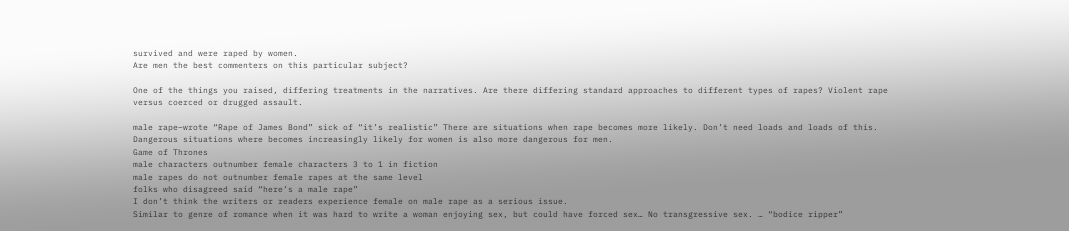survived and were raped by women.
Are men the best commenters on this particular subject?

One of the things you raised, differing treatments in the narratives. Are there differing standard approaches to different types of rapes? Violent rape versus coerced or drugged assault.

male rape–wrote “Rape of James Bond” sick of “it’s realistic” There are situations when rape becomes more likely. Don’t need loads and loads of this. Dangerous situations where becomes increasingly likely for women is also more dangerous for men.
Game of Thrones
male characters outnumber female characters 3 to 1 in fiction
male rapes do not outnumber female rapes at the same level
folks who disagreed said “here’s a male rape”
I don’t think the writers or readers experience female on male rape as a serious issue.
Similar to genre of romance when it was hard to write a woman enjoying sex, but could have forced sex… No transgressive sex. … “bodice ripper”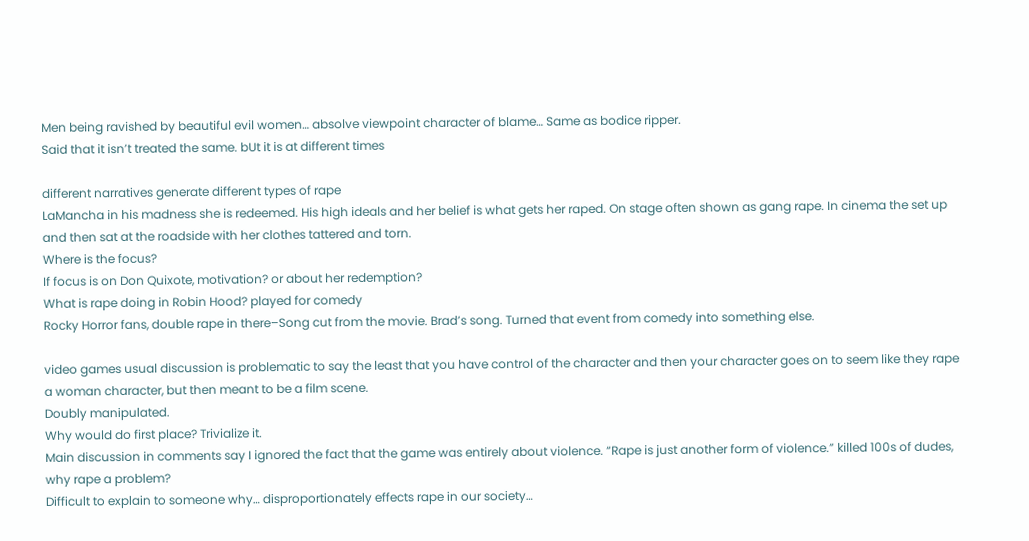Men being ravished by beautiful evil women… absolve viewpoint character of blame… Same as bodice ripper.
Said that it isn’t treated the same. bUt it is at different times

different narratives generate different types of rape
LaMancha in his madness she is redeemed. His high ideals and her belief is what gets her raped. On stage often shown as gang rape. In cinema the set up and then sat at the roadside with her clothes tattered and torn.
Where is the focus?
If focus is on Don Quixote, motivation? or about her redemption?
What is rape doing in Robin Hood? played for comedy
Rocky Horror fans, double rape in there–Song cut from the movie. Brad’s song. Turned that event from comedy into something else.

video games usual discussion is problematic to say the least that you have control of the character and then your character goes on to seem like they rape a woman character, but then meant to be a film scene.
Doubly manipulated.
Why would do first place? Trivialize it.
Main discussion in comments say I ignored the fact that the game was entirely about violence. “Rape is just another form of violence.” killed 100s of dudes, why rape a problem?
Difficult to explain to someone why… disproportionately effects rape in our society…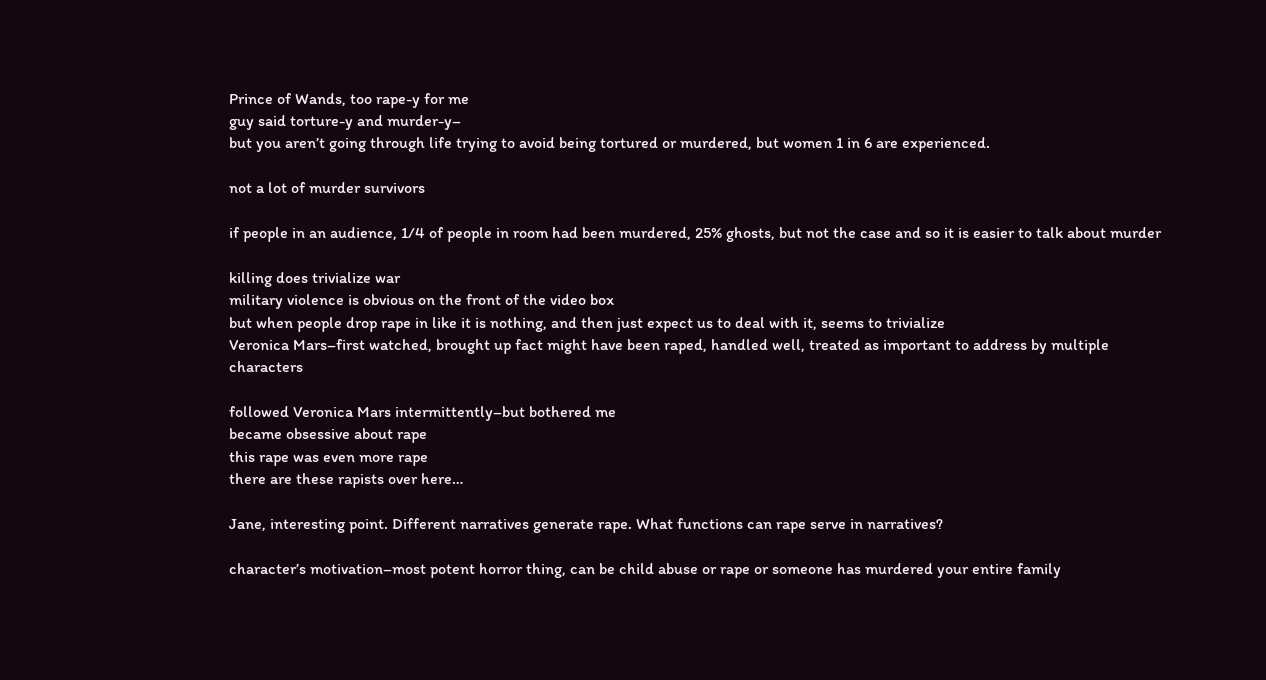Prince of Wands, too rape-y for me
guy said torture-y and murder-y–
but you aren’t going through life trying to avoid being tortured or murdered, but women 1 in 6 are experienced.

not a lot of murder survivors

if people in an audience, 1/4 of people in room had been murdered, 25% ghosts, but not the case and so it is easier to talk about murder

killing does trivialize war
military violence is obvious on the front of the video box
but when people drop rape in like it is nothing, and then just expect us to deal with it, seems to trivialize
Veronica Mars–first watched, brought up fact might have been raped, handled well, treated as important to address by multiple characters

followed Veronica Mars intermittently–but bothered me
became obsessive about rape
this rape was even more rape
there are these rapists over here…

Jane, interesting point. Different narratives generate rape. What functions can rape serve in narratives?

character’s motivation–most potent horror thing, can be child abuse or rape or someone has murdered your entire family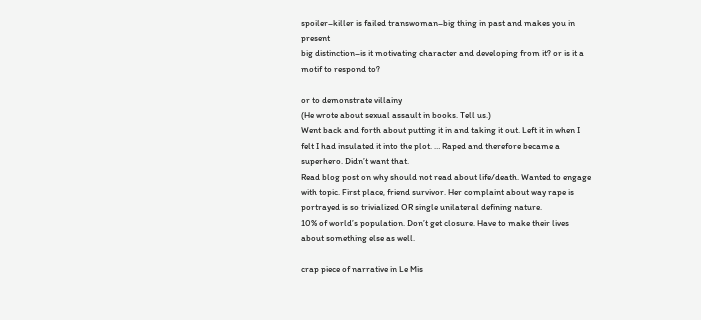spoiler–killer is failed transwoman–big thing in past and makes you in present
big distinction–is it motivating character and developing from it? or is it a motif to respond to?

or to demonstrate villainy
(He wrote about sexual assault in books. Tell us.)
Went back and forth about putting it in and taking it out. Left it in when I felt I had insulated it into the plot. … Raped and therefore became a superhero. Didn’t want that.
Read blog post on why should not read about life/death. Wanted to engage with topic. First place, friend survivor. Her complaint about way rape is portrayed is so trivialized OR single unilateral defining nature.
10% of world’s population. Don’t get closure. Have to make their lives about something else as well.

crap piece of narrative in Le Mis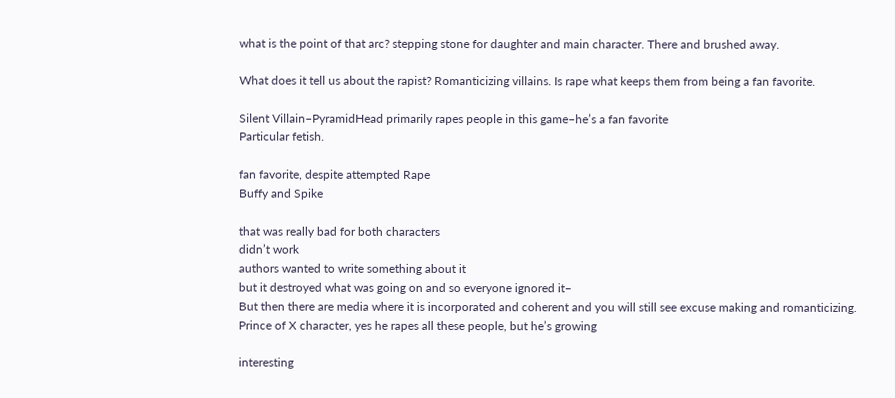what is the point of that arc? stepping stone for daughter and main character. There and brushed away.

What does it tell us about the rapist? Romanticizing villains. Is rape what keeps them from being a fan favorite.

Silent Villain–PyramidHead primarily rapes people in this game–he’s a fan favorite
Particular fetish.

fan favorite, despite attempted Rape
Buffy and Spike

that was really bad for both characters
didn’t work
authors wanted to write something about it
but it destroyed what was going on and so everyone ignored it–
But then there are media where it is incorporated and coherent and you will still see excuse making and romanticizing.
Prince of X character, yes he rapes all these people, but he’s growing

interesting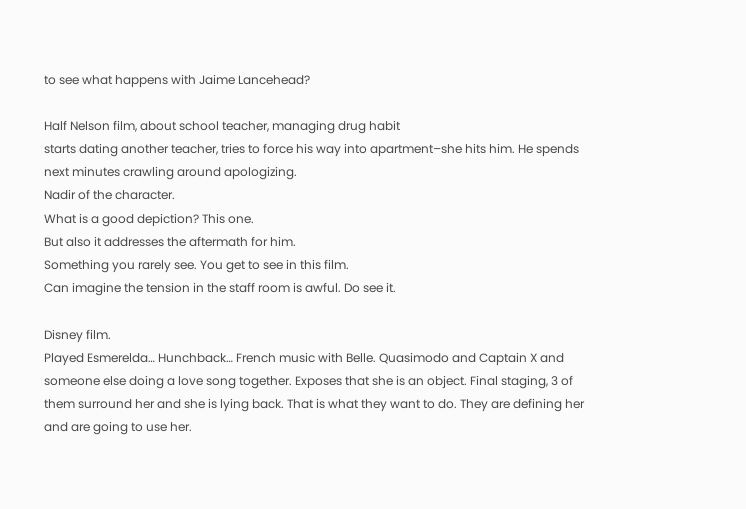to see what happens with Jaime Lancehead?

Half Nelson film, about school teacher, managing drug habit
starts dating another teacher, tries to force his way into apartment–she hits him. He spends next minutes crawling around apologizing.
Nadir of the character.
What is a good depiction? This one.
But also it addresses the aftermath for him.
Something you rarely see. You get to see in this film.
Can imagine the tension in the staff room is awful. Do see it.

Disney film.
Played Esmerelda… Hunchback… French music with Belle. Quasimodo and Captain X and someone else doing a love song together. Exposes that she is an object. Final staging, 3 of them surround her and she is lying back. That is what they want to do. They are defining her and are going to use her.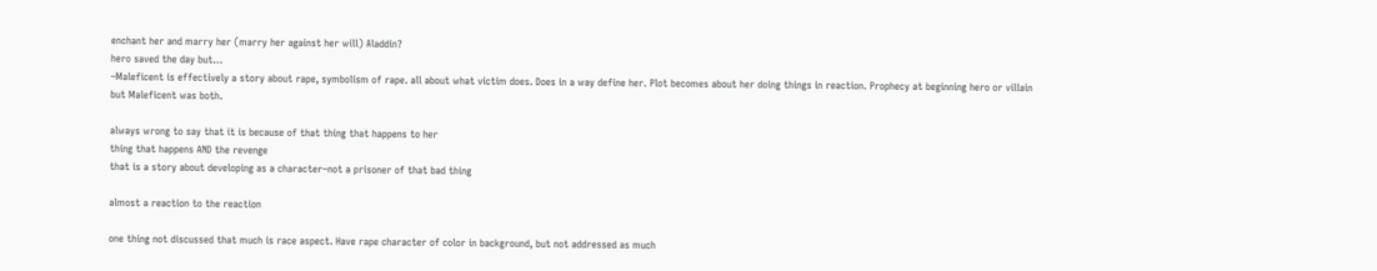enchant her and marry her (marry her against her will) Aladdin?
hero saved the day but…
–Maleficent is effectively a story about rape, symbolism of rape. all about what victim does. Does in a way define her. Plot becomes about her doing things in reaction. Prophecy at beginning hero or villain but Maleficent was both.

always wrong to say that it is because of that thing that happens to her
thing that happens AND the revenge
that is a story about developing as a character–not a prisoner of that bad thing

almost a reaction to the reaction

one thing not discussed that much is race aspect. Have rape character of color in background, but not addressed as much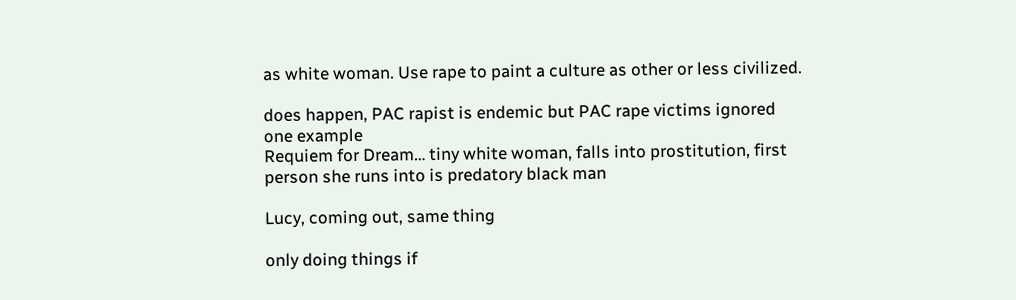as white woman. Use rape to paint a culture as other or less civilized.

does happen, PAC rapist is endemic but PAC rape victims ignored
one example
Requiem for Dream… tiny white woman, falls into prostitution, first person she runs into is predatory black man

Lucy, coming out, same thing

only doing things if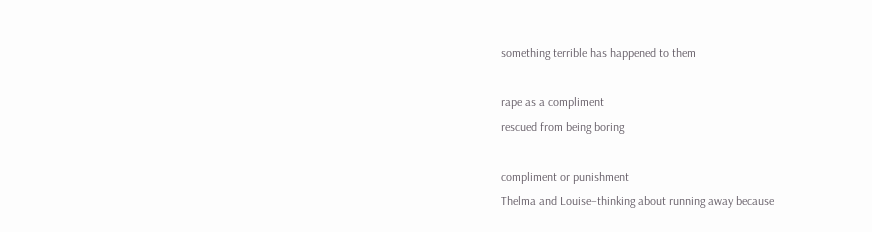something terrible has happened to them

rape as a compliment
rescued from being boring

compliment or punishment
Thelma and Louise–thinking about running away because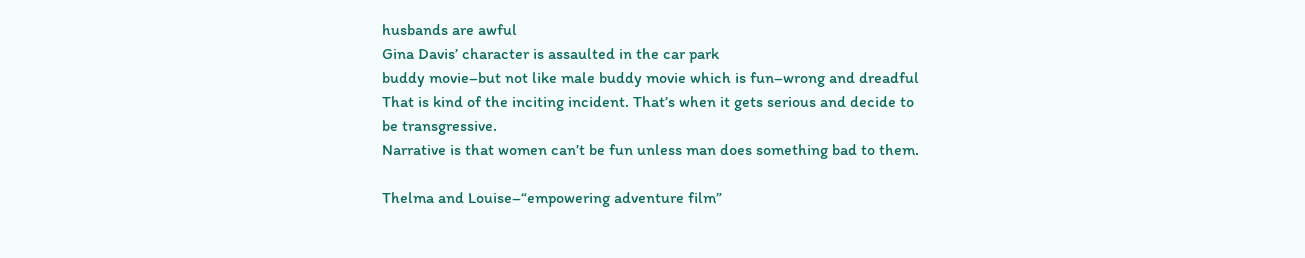husbands are awful
Gina Davis’ character is assaulted in the car park
buddy movie–but not like male buddy movie which is fun–wrong and dreadful
That is kind of the inciting incident. That’s when it gets serious and decide to be transgressive.
Narrative is that women can’t be fun unless man does something bad to them.

Thelma and Louise–“empowering adventure film”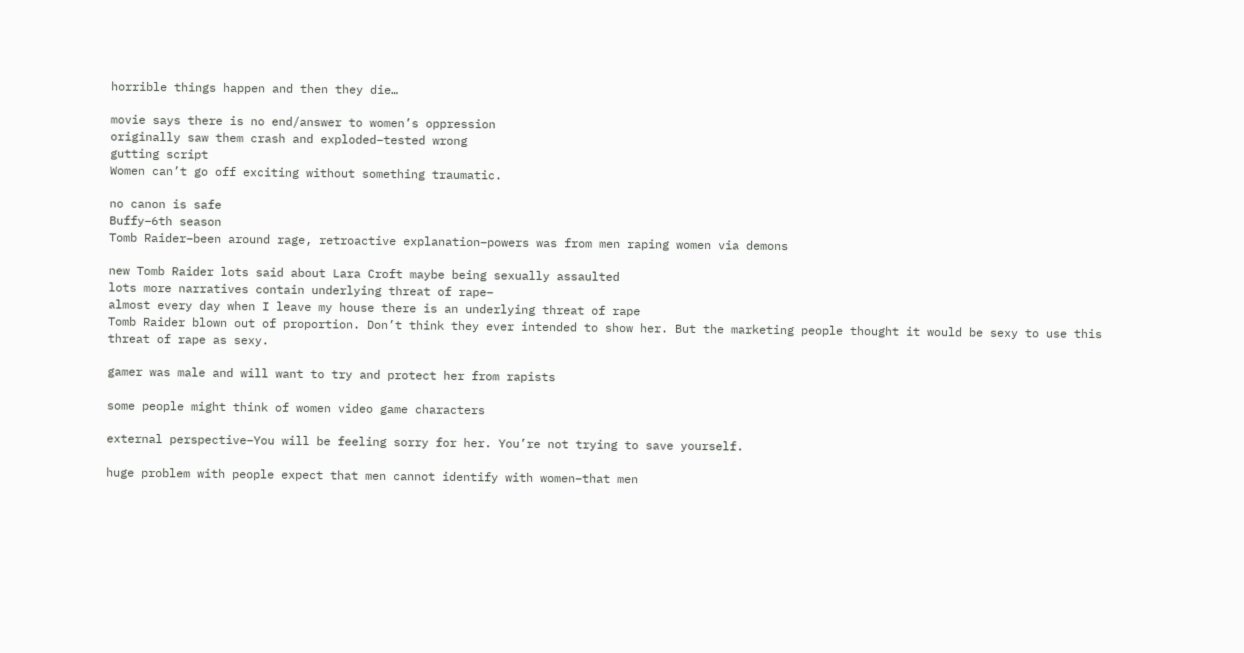horrible things happen and then they die…

movie says there is no end/answer to women’s oppression
originally saw them crash and exploded–tested wrong
gutting script
Women can’t go off exciting without something traumatic.

no canon is safe
Buffy–6th season
Tomb Raider–been around rage, retroactive explanation–powers was from men raping women via demons

new Tomb Raider lots said about Lara Croft maybe being sexually assaulted
lots more narratives contain underlying threat of rape–
almost every day when I leave my house there is an underlying threat of rape
Tomb Raider blown out of proportion. Don’t think they ever intended to show her. But the marketing people thought it would be sexy to use this threat of rape as sexy.

gamer was male and will want to try and protect her from rapists

some people might think of women video game characters

external perspective–You will be feeling sorry for her. You’re not trying to save yourself.

huge problem with people expect that men cannot identify with women–that men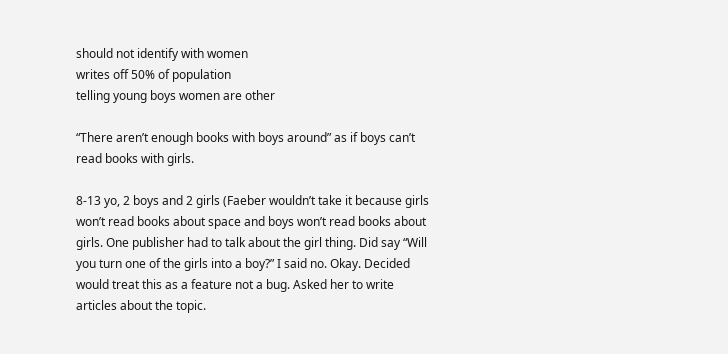should not identify with women
writes off 50% of population
telling young boys women are other

“There aren’t enough books with boys around” as if boys can’t read books with girls.

8-13 yo, 2 boys and 2 girls (Faeber wouldn’t take it because girls won’t read books about space and boys won’t read books about girls. One publisher had to talk about the girl thing. Did say “Will you turn one of the girls into a boy?” I said no. Okay. Decided would treat this as a feature not a bug. Asked her to write articles about the topic.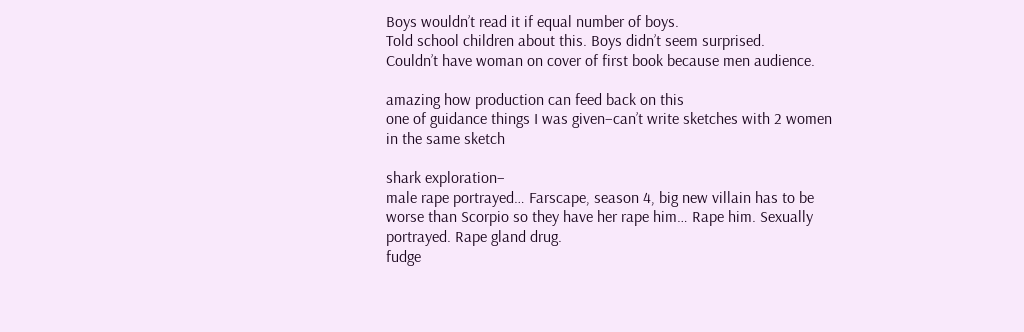Boys wouldn’t read it if equal number of boys.
Told school children about this. Boys didn’t seem surprised.
Couldn’t have woman on cover of first book because men audience.

amazing how production can feed back on this
one of guidance things I was given–can’t write sketches with 2 women in the same sketch

shark exploration–
male rape portrayed… Farscape, season 4, big new villain has to be worse than Scorpio so they have her rape him… Rape him. Sexually portrayed. Rape gland drug.
fudge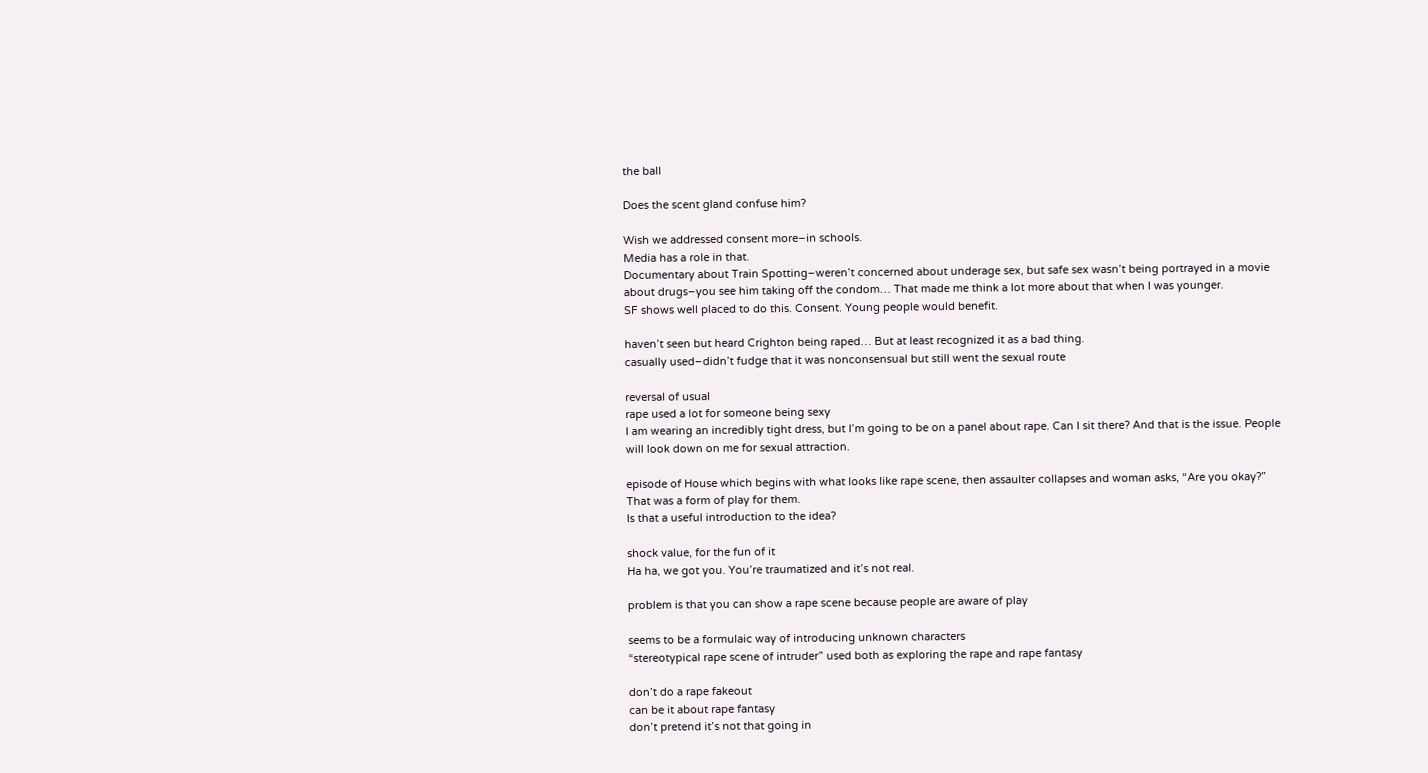the ball

Does the scent gland confuse him?

Wish we addressed consent more–in schools.
Media has a role in that.
Documentary about Train Spotting–weren’t concerned about underage sex, but safe sex wasn’t being portrayed in a movie about drugs–you see him taking off the condom… That made me think a lot more about that when I was younger.
SF shows well placed to do this. Consent. Young people would benefit.

haven’t seen but heard Crighton being raped… But at least recognized it as a bad thing.
casually used–didn’t fudge that it was nonconsensual but still went the sexual route

reversal of usual
rape used a lot for someone being sexy
I am wearing an incredibly tight dress, but I’m going to be on a panel about rape. Can I sit there? And that is the issue. People will look down on me for sexual attraction.

episode of House which begins with what looks like rape scene, then assaulter collapses and woman asks, “Are you okay?” That was a form of play for them.
Is that a useful introduction to the idea?

shock value, for the fun of it
Ha ha, we got you. You’re traumatized and it’s not real.

problem is that you can show a rape scene because people are aware of play

seems to be a formulaic way of introducing unknown characters
“stereotypical rape scene of intruder” used both as exploring the rape and rape fantasy

don’t do a rape fakeout
can be it about rape fantasy
don’t pretend it’s not that going in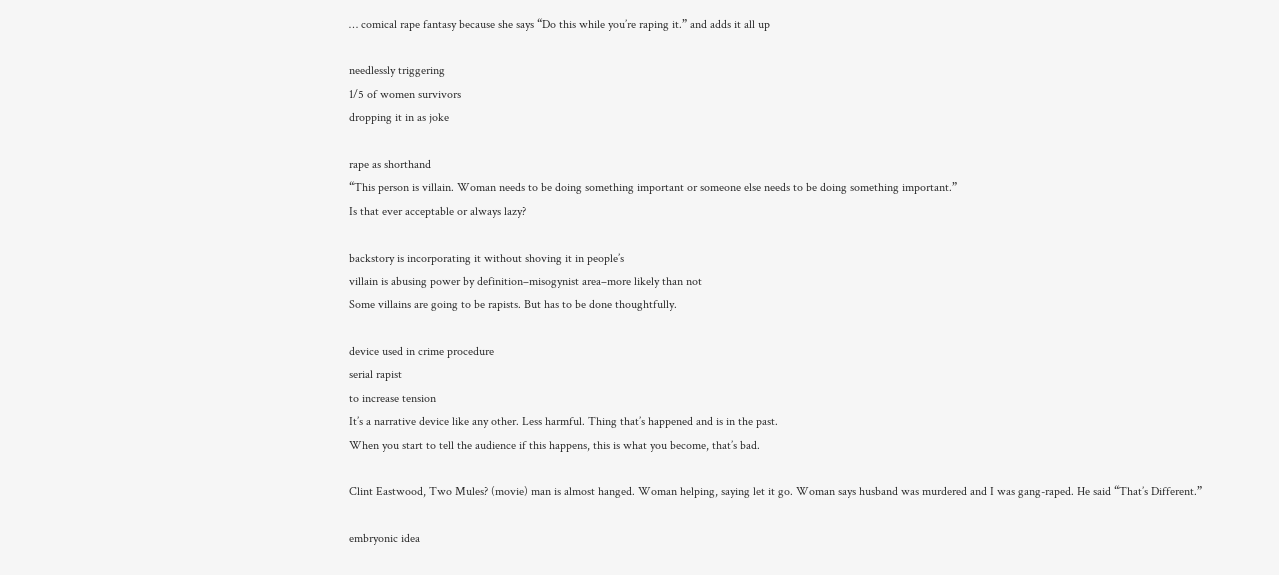… comical rape fantasy because she says “Do this while you’re raping it.” and adds it all up

needlessly triggering
1/5 of women survivors
dropping it in as joke

rape as shorthand
“This person is villain. Woman needs to be doing something important or someone else needs to be doing something important.”
Is that ever acceptable or always lazy?

backstory is incorporating it without shoving it in people’s
villain is abusing power by definition–misogynist area–more likely than not
Some villains are going to be rapists. But has to be done thoughtfully.

device used in crime procedure
serial rapist
to increase tension
It’s a narrative device like any other. Less harmful. Thing that’s happened and is in the past.
When you start to tell the audience if this happens, this is what you become, that’s bad.

Clint Eastwood, Two Mules? (movie) man is almost hanged. Woman helping, saying let it go. Woman says husband was murdered and I was gang-raped. He said “That’s Different.”

embryonic idea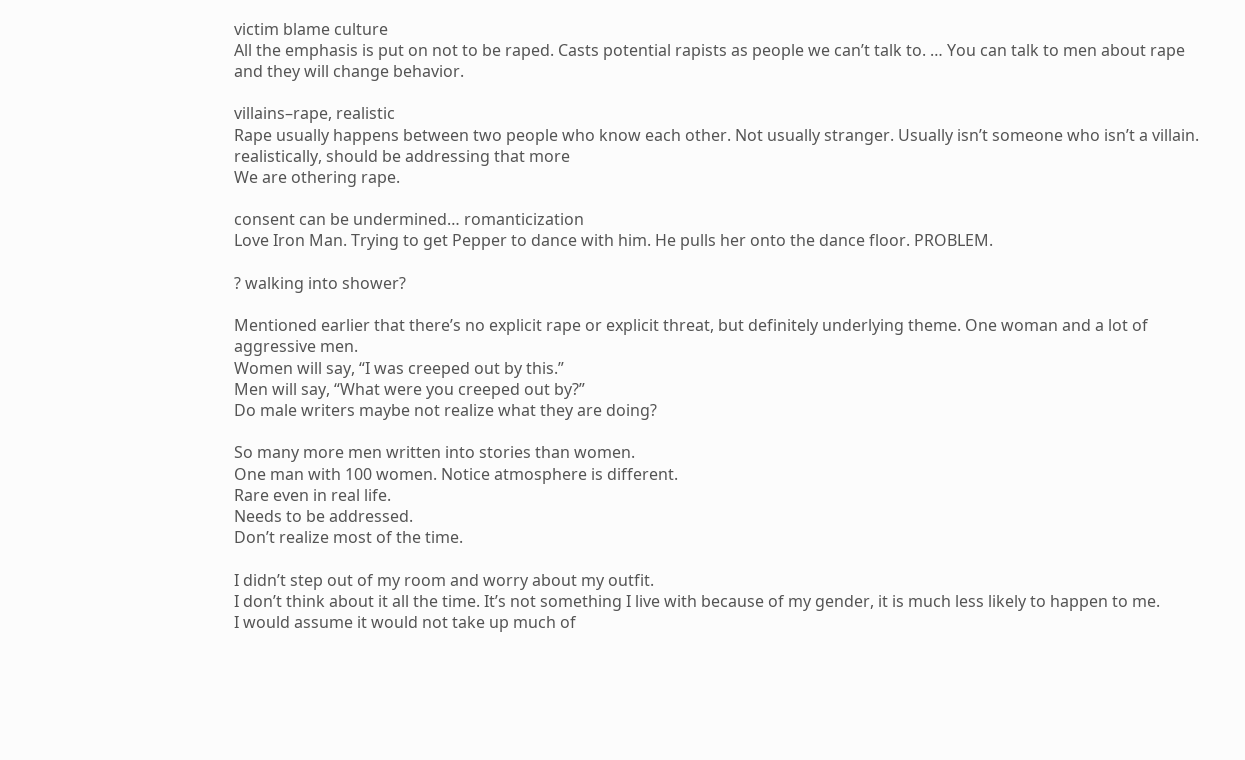victim blame culture
All the emphasis is put on not to be raped. Casts potential rapists as people we can’t talk to. … You can talk to men about rape and they will change behavior.

villains–rape, realistic
Rape usually happens between two people who know each other. Not usually stranger. Usually isn’t someone who isn’t a villain. realistically, should be addressing that more
We are othering rape.

consent can be undermined… romanticization
Love Iron Man. Trying to get Pepper to dance with him. He pulls her onto the dance floor. PROBLEM.

? walking into shower?

Mentioned earlier that there’s no explicit rape or explicit threat, but definitely underlying theme. One woman and a lot of aggressive men.
Women will say, “I was creeped out by this.”
Men will say, “What were you creeped out by?”
Do male writers maybe not realize what they are doing?

So many more men written into stories than women.
One man with 100 women. Notice atmosphere is different.
Rare even in real life.
Needs to be addressed.
Don’t realize most of the time.

I didn’t step out of my room and worry about my outfit.
I don’t think about it all the time. It’s not something I live with because of my gender, it is much less likely to happen to me.
I would assume it would not take up much of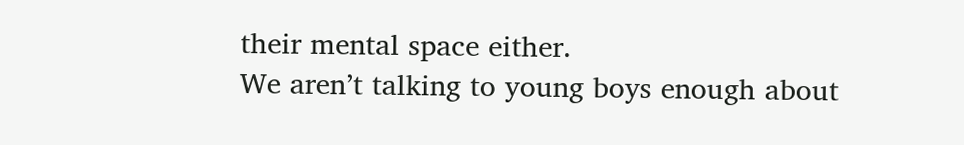their mental space either.
We aren’t talking to young boys enough about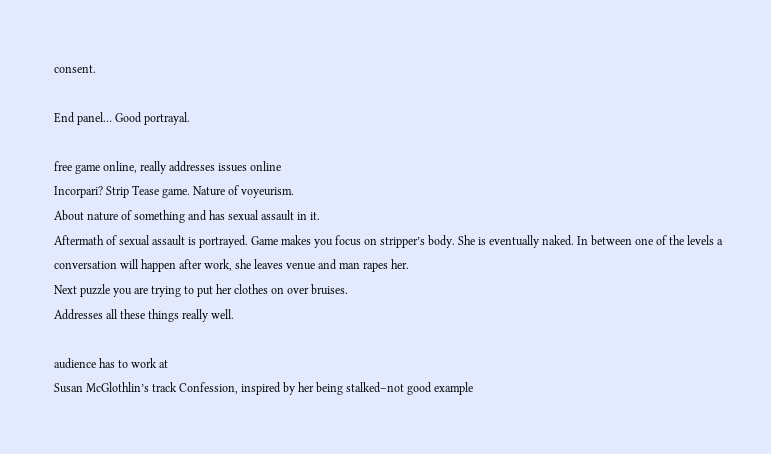consent.

End panel… Good portrayal.

free game online, really addresses issues online
Incorpari? Strip Tease game. Nature of voyeurism.
About nature of something and has sexual assault in it.
Aftermath of sexual assault is portrayed. Game makes you focus on stripper’s body. She is eventually naked. In between one of the levels a conversation will happen after work, she leaves venue and man rapes her.
Next puzzle you are trying to put her clothes on over bruises.
Addresses all these things really well.

audience has to work at
Susan McGlothlin’s track Confession, inspired by her being stalked–not good example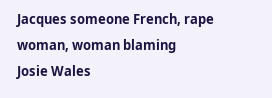Jacques someone French, rape woman, woman blaming
Josie Wales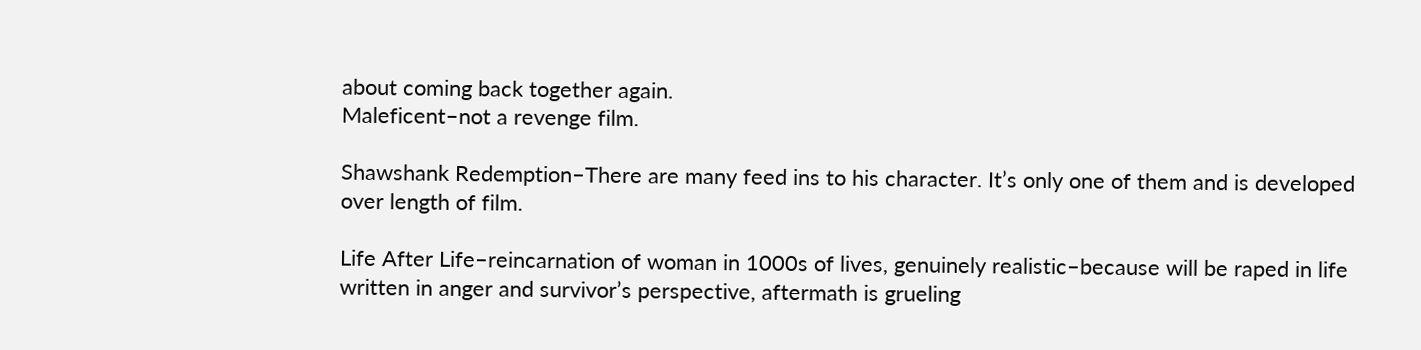about coming back together again.
Maleficent–not a revenge film.

Shawshank Redemption–There are many feed ins to his character. It’s only one of them and is developed over length of film.

Life After Life–reincarnation of woman in 1000s of lives, genuinely realistic–because will be raped in life
written in anger and survivor’s perspective, aftermath is grueling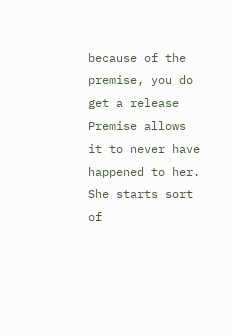because of the premise, you do get a release
Premise allows it to never have happened to her.
She starts sort of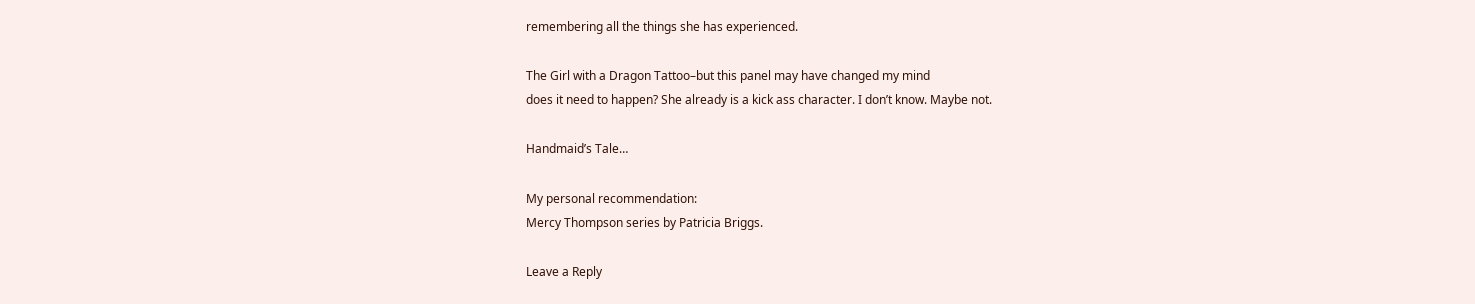remembering all the things she has experienced.

The Girl with a Dragon Tattoo–but this panel may have changed my mind
does it need to happen? She already is a kick ass character. I don’t know. Maybe not.

Handmaid’s Tale…

My personal recommendation:
Mercy Thompson series by Patricia Briggs.

Leave a Reply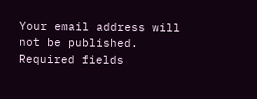Your email address will not be published. Required fields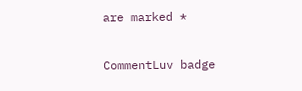are marked *

CommentLuv badge